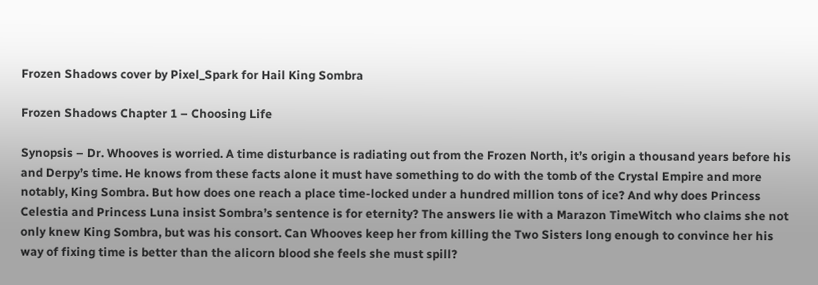Frozen Shadows cover by Pixel_Spark for Hail King Sombra

Frozen Shadows Chapter 1 – Choosing Life

Synopsis – Dr. Whooves is worried. A time disturbance is radiating out from the Frozen North, it’s origin a thousand years before his and Derpy’s time. He knows from these facts alone it must have something to do with the tomb of the Crystal Empire and more notably, King Sombra. But how does one reach a place time-locked under a hundred million tons of ice? And why does Princess Celestia and Princess Luna insist Sombra’s sentence is for eternity? The answers lie with a Marazon TimeWitch who claims she not only knew King Sombra, but was his consort. Can Whooves keep her from killing the Two Sisters long enough to convince her his way of fixing time is better than the alicorn blood she feels she must spill?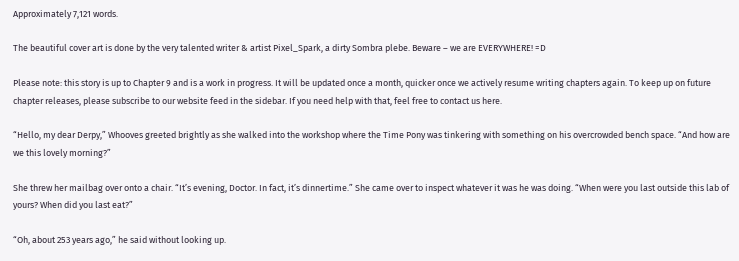Approximately 7,121 words.

The beautiful cover art is done by the very talented writer & artist Pixel_Spark, a dirty Sombra plebe. Beware – we are EVERYWHERE! =D

Please note: this story is up to Chapter 9 and is a work in progress. It will be updated once a month, quicker once we actively resume writing chapters again. To keep up on future chapter releases, please subscribe to our website feed in the sidebar. If you need help with that, feel free to contact us here.

“Hello, my dear Derpy,” Whooves greeted brightly as she walked into the workshop where the Time Pony was tinkering with something on his overcrowded bench space. “And how are we this lovely morning?”

She threw her mailbag over onto a chair. “It’s evening, Doctor. In fact, it’s dinnertime.” She came over to inspect whatever it was he was doing. “When were you last outside this lab of yours? When did you last eat?”

“Oh, about 253 years ago,” he said without looking up.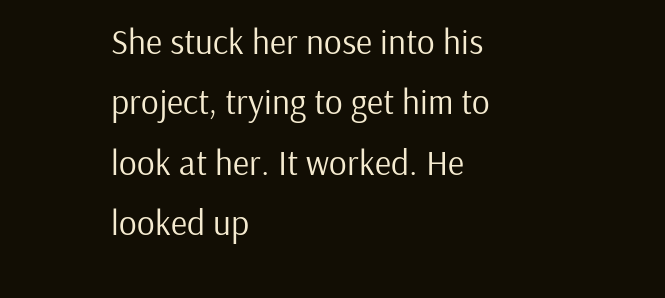She stuck her nose into his project, trying to get him to look at her. It worked. He looked up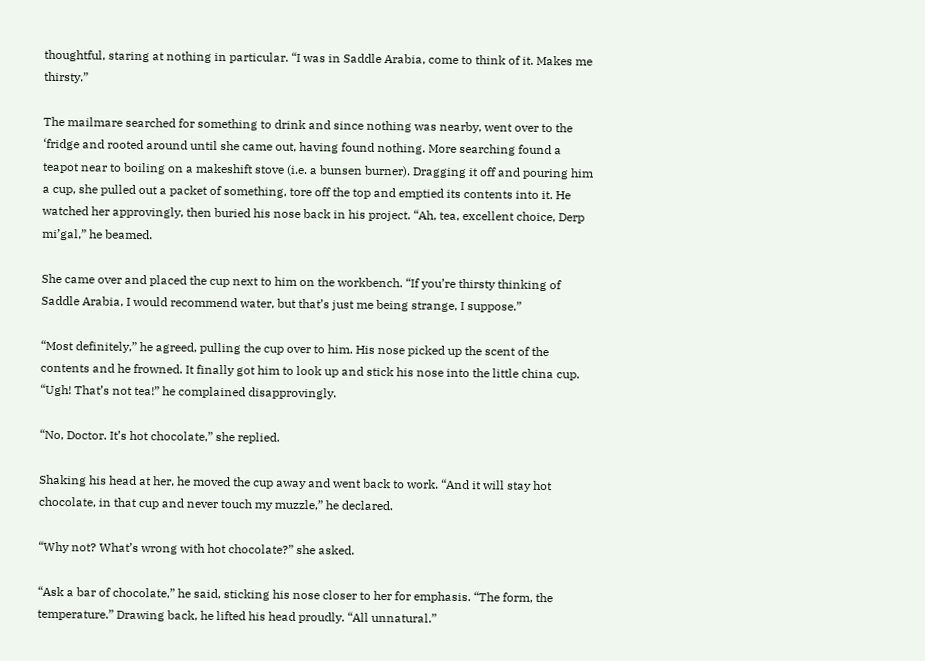thoughtful, staring at nothing in particular. “I was in Saddle Arabia, come to think of it. Makes me thirsty.”

The mailmare searched for something to drink and since nothing was nearby, went over to the ‘fridge and rooted around until she came out, having found nothing. More searching found a teapot near to boiling on a makeshift stove (i.e. a bunsen burner). Dragging it off and pouring him a cup, she pulled out a packet of something, tore off the top and emptied its contents into it. He watched her approvingly, then buried his nose back in his project. “Ah, tea, excellent choice, Derp mi’gal,” he beamed.

She came over and placed the cup next to him on the workbench. “If you’re thirsty thinking of Saddle Arabia, I would recommend water, but that’s just me being strange, I suppose.”

“Most definitely,” he agreed, pulling the cup over to him. His nose picked up the scent of the contents and he frowned. It finally got him to look up and stick his nose into the little china cup. “Ugh! That’s not tea!” he complained disapprovingly.

“No, Doctor. It’s hot chocolate,” she replied.

Shaking his head at her, he moved the cup away and went back to work. “And it will stay hot chocolate, in that cup and never touch my muzzle,” he declared.

“Why not? What’s wrong with hot chocolate?” she asked.

“Ask a bar of chocolate,” he said, sticking his nose closer to her for emphasis. “The form, the temperature.” Drawing back, he lifted his head proudly. “All unnatural.”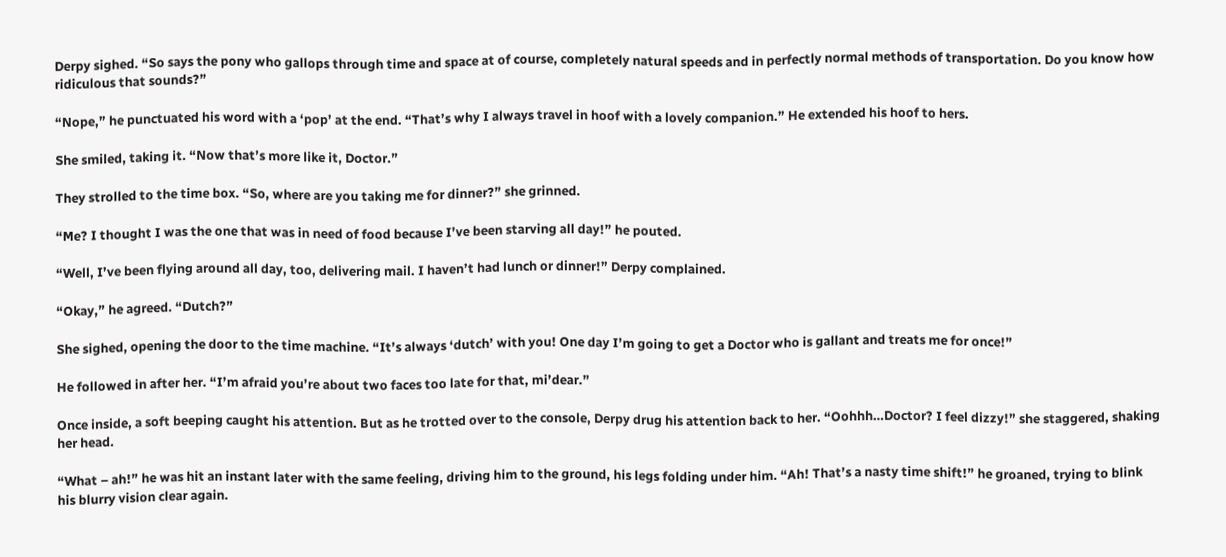Derpy sighed. “So says the pony who gallops through time and space at of course, completely natural speeds and in perfectly normal methods of transportation. Do you know how ridiculous that sounds?”

“Nope,” he punctuated his word with a ‘pop’ at the end. “That’s why I always travel in hoof with a lovely companion.” He extended his hoof to hers.

She smiled, taking it. “Now that’s more like it, Doctor.”

They strolled to the time box. “So, where are you taking me for dinner?” she grinned.

“Me? I thought I was the one that was in need of food because I’ve been starving all day!” he pouted.

“Well, I’ve been flying around all day, too, delivering mail. I haven’t had lunch or dinner!” Derpy complained.

“Okay,” he agreed. “Dutch?”

She sighed, opening the door to the time machine. “It’s always ‘dutch’ with you! One day I’m going to get a Doctor who is gallant and treats me for once!”

He followed in after her. “I’m afraid you’re about two faces too late for that, mi’dear.”

Once inside, a soft beeping caught his attention. But as he trotted over to the console, Derpy drug his attention back to her. “Oohhh…Doctor? I feel dizzy!” she staggered, shaking her head.

“What – ah!” he was hit an instant later with the same feeling, driving him to the ground, his legs folding under him. “Ah! That’s a nasty time shift!” he groaned, trying to blink his blurry vision clear again.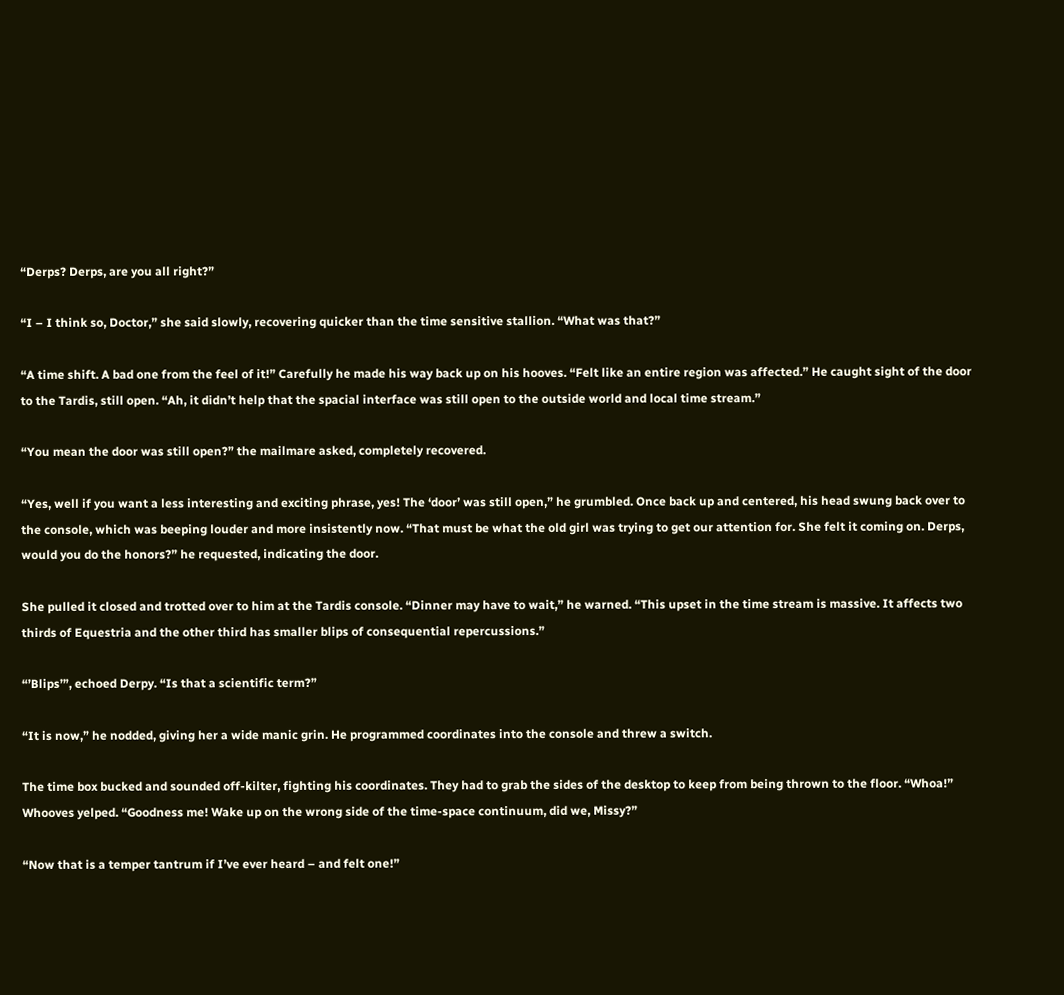“Derps? Derps, are you all right?”

“I – I think so, Doctor,” she said slowly, recovering quicker than the time sensitive stallion. “What was that?”

“A time shift. A bad one from the feel of it!” Carefully he made his way back up on his hooves. “Felt like an entire region was affected.” He caught sight of the door to the Tardis, still open. “Ah, it didn’t help that the spacial interface was still open to the outside world and local time stream.”

“You mean the door was still open?” the mailmare asked, completely recovered.

“Yes, well if you want a less interesting and exciting phrase, yes! The ‘door’ was still open,” he grumbled. Once back up and centered, his head swung back over to the console, which was beeping louder and more insistently now. “That must be what the old girl was trying to get our attention for. She felt it coming on. Derps, would you do the honors?” he requested, indicating the door.

She pulled it closed and trotted over to him at the Tardis console. “Dinner may have to wait,” he warned. “This upset in the time stream is massive. It affects two thirds of Equestria and the other third has smaller blips of consequential repercussions.”

“’Blips’”, echoed Derpy. “Is that a scientific term?”

“It is now,” he nodded, giving her a wide manic grin. He programmed coordinates into the console and threw a switch.

The time box bucked and sounded off-kilter, fighting his coordinates. They had to grab the sides of the desktop to keep from being thrown to the floor. “Whoa!” Whooves yelped. “Goodness me! Wake up on the wrong side of the time-space continuum, did we, Missy?”

“Now that is a temper tantrum if I’ve ever heard – and felt one!”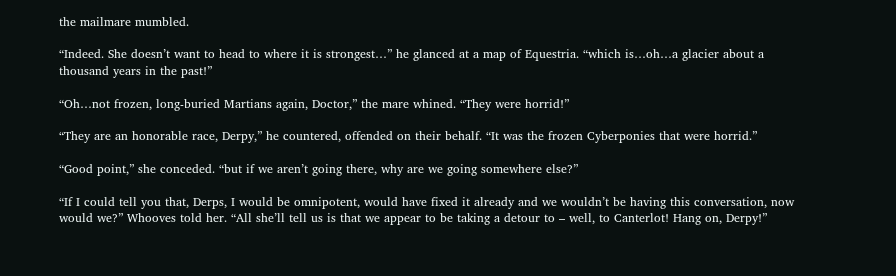the mailmare mumbled.

“Indeed. She doesn’t want to head to where it is strongest…” he glanced at a map of Equestria. “which is…oh…a glacier about a thousand years in the past!”

“Oh…not frozen, long-buried Martians again, Doctor,” the mare whined. “They were horrid!”

“They are an honorable race, Derpy,” he countered, offended on their behalf. “It was the frozen Cyberponies that were horrid.”

“Good point,” she conceded. “but if we aren’t going there, why are we going somewhere else?”

“If I could tell you that, Derps, I would be omnipotent, would have fixed it already and we wouldn’t be having this conversation, now would we?” Whooves told her. “All she’ll tell us is that we appear to be taking a detour to – well, to Canterlot! Hang on, Derpy!”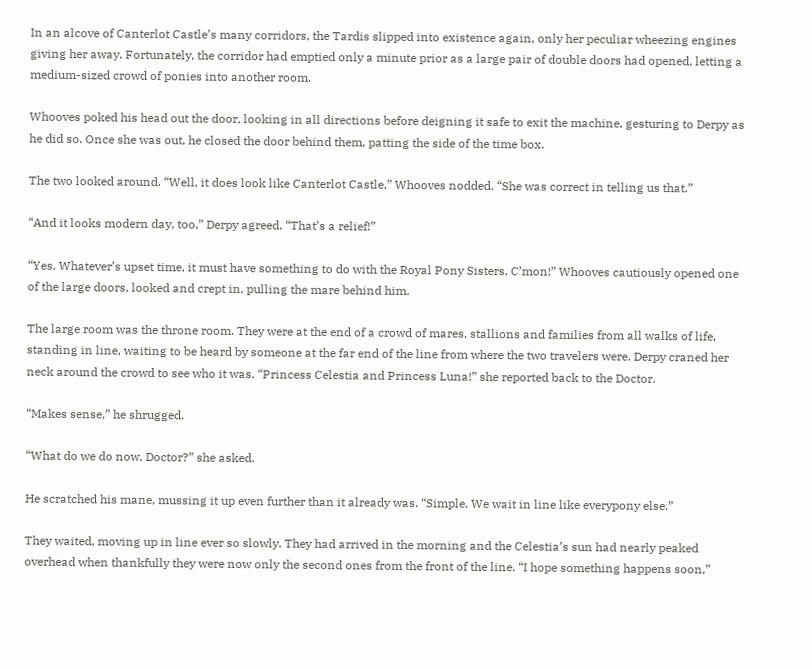In an alcove of Canterlot Castle’s many corridors, the Tardis slipped into existence again, only her peculiar wheezing engines giving her away. Fortunately, the corridor had emptied only a minute prior as a large pair of double doors had opened, letting a medium-sized crowd of ponies into another room.

Whooves poked his head out the door, looking in all directions before deigning it safe to exit the machine, gesturing to Derpy as he did so. Once she was out, he closed the door behind them, patting the side of the time box.

The two looked around. “Well, it does look like Canterlot Castle,” Whooves nodded. “She was correct in telling us that.”

“And it looks modern day, too,” Derpy agreed. “That’s a relief!”

“Yes. Whatever’s upset time, it must have something to do with the Royal Pony Sisters. C’mon!” Whooves cautiously opened one of the large doors, looked and crept in, pulling the mare behind him.

The large room was the throne room. They were at the end of a crowd of mares, stallions and families from all walks of life, standing in line, waiting to be heard by someone at the far end of the line from where the two travelers were. Derpy craned her neck around the crowd to see who it was. “Princess Celestia and Princess Luna!” she reported back to the Doctor.

“Makes sense,” he shrugged.

“What do we do now, Doctor?” she asked.

He scratched his mane, mussing it up even further than it already was. “Simple. We wait in line like everypony else.”

They waited, moving up in line ever so slowly. They had arrived in the morning and the Celestia’s sun had nearly peaked overhead when thankfully they were now only the second ones from the front of the line. “I hope something happens soon,”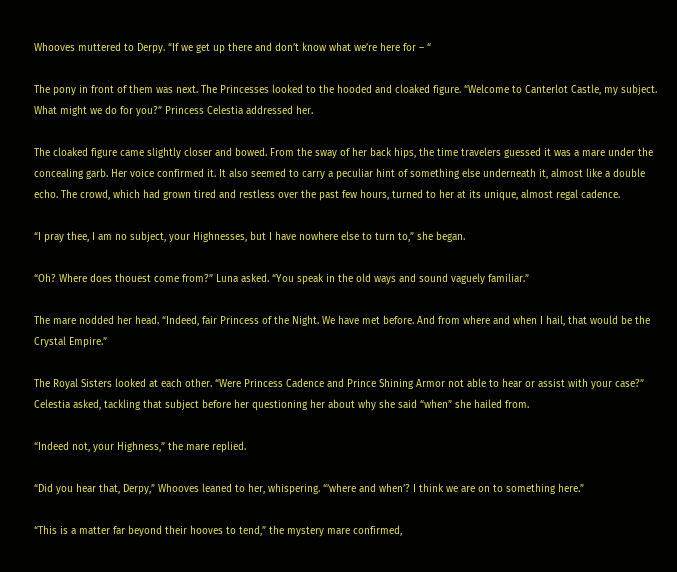Whooves muttered to Derpy. “If we get up there and don’t know what we’re here for – “

The pony in front of them was next. The Princesses looked to the hooded and cloaked figure. “Welcome to Canterlot Castle, my subject. What might we do for you?” Princess Celestia addressed her.

The cloaked figure came slightly closer and bowed. From the sway of her back hips, the time travelers guessed it was a mare under the concealing garb. Her voice confirmed it. It also seemed to carry a peculiar hint of something else underneath it, almost like a double echo. The crowd, which had grown tired and restless over the past few hours, turned to her at its unique, almost regal cadence.

“I pray thee, I am no subject, your Highnesses, but I have nowhere else to turn to,” she began.

“Oh? Where does thouest come from?” Luna asked. “You speak in the old ways and sound vaguely familiar.”

The mare nodded her head. “Indeed, fair Princess of the Night. We have met before. And from where and when I hail, that would be the Crystal Empire.”

The Royal Sisters looked at each other. “Were Princess Cadence and Prince Shining Armor not able to hear or assist with your case?” Celestia asked, tackling that subject before her questioning her about why she said “when” she hailed from.

“Indeed not, your Highness,” the mare replied.

“Did you hear that, Derpy,” Whooves leaned to her, whispering. “’where and when’? I think we are on to something here.”

“This is a matter far beyond their hooves to tend,” the mystery mare confirmed,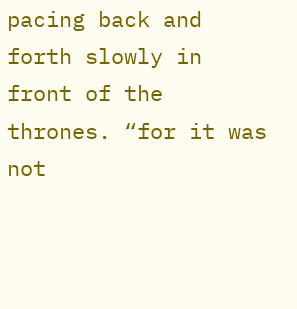pacing back and forth slowly in front of the thrones. “for it was not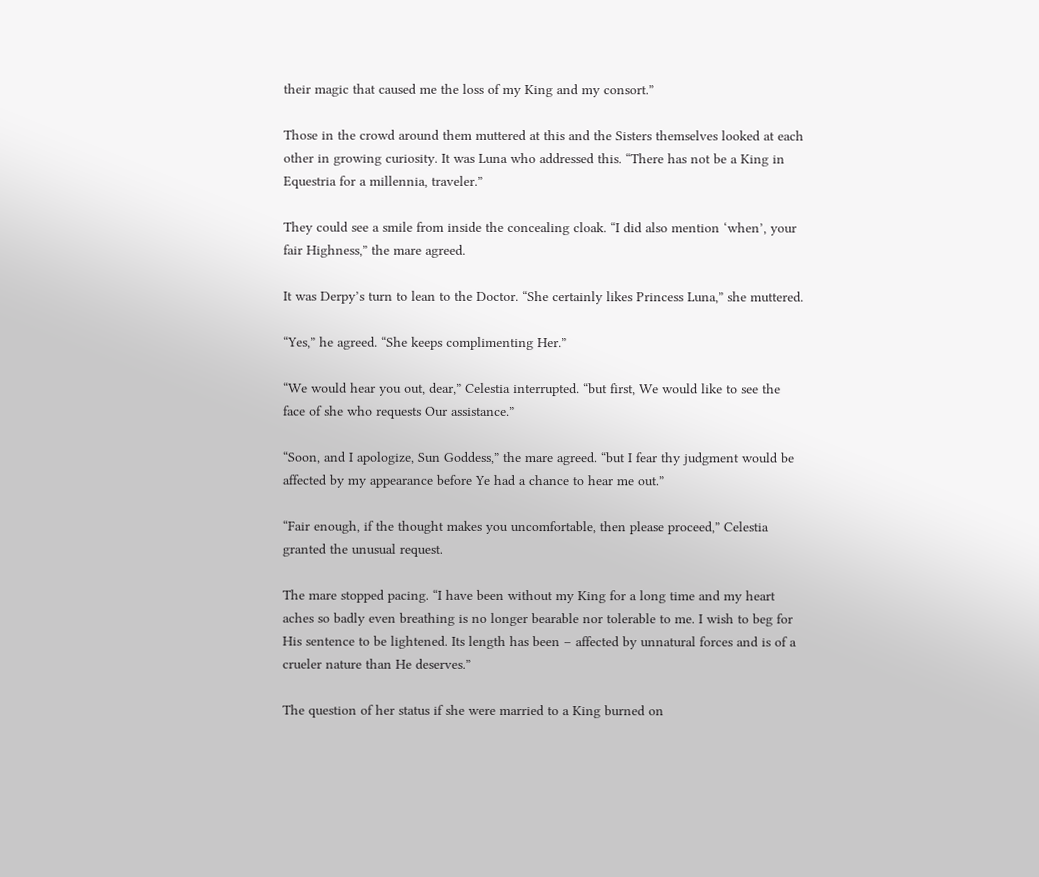their magic that caused me the loss of my King and my consort.”

Those in the crowd around them muttered at this and the Sisters themselves looked at each other in growing curiosity. It was Luna who addressed this. “There has not be a King in Equestria for a millennia, traveler.”

They could see a smile from inside the concealing cloak. “I did also mention ‘when’, your fair Highness,” the mare agreed.

It was Derpy’s turn to lean to the Doctor. “She certainly likes Princess Luna,” she muttered.

“Yes,” he agreed. “She keeps complimenting Her.”

“We would hear you out, dear,” Celestia interrupted. “but first, We would like to see the face of she who requests Our assistance.”

“Soon, and I apologize, Sun Goddess,” the mare agreed. “but I fear thy judgment would be affected by my appearance before Ye had a chance to hear me out.”

“Fair enough, if the thought makes you uncomfortable, then please proceed,” Celestia granted the unusual request.

The mare stopped pacing. “I have been without my King for a long time and my heart aches so badly even breathing is no longer bearable nor tolerable to me. I wish to beg for His sentence to be lightened. Its length has been – affected by unnatural forces and is of a crueler nature than He deserves.”

The question of her status if she were married to a King burned on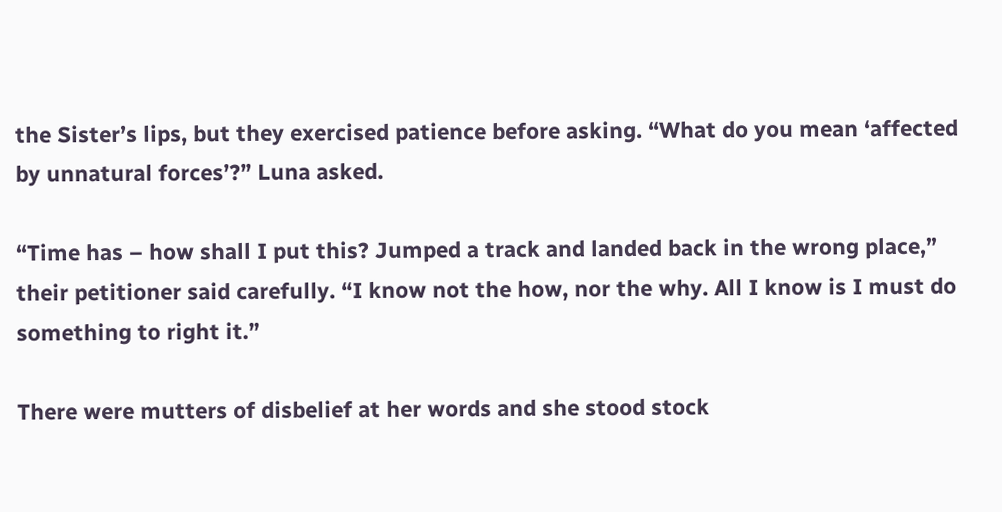the Sister’s lips, but they exercised patience before asking. “What do you mean ‘affected by unnatural forces’?” Luna asked.

“Time has – how shall I put this? Jumped a track and landed back in the wrong place,” their petitioner said carefully. “I know not the how, nor the why. All I know is I must do something to right it.”

There were mutters of disbelief at her words and she stood stock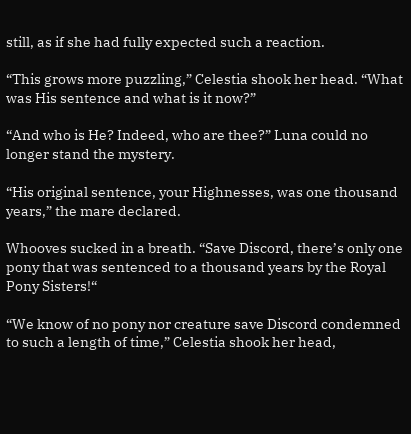still, as if she had fully expected such a reaction.

“This grows more puzzling,” Celestia shook her head. “What was His sentence and what is it now?”

“And who is He? Indeed, who are thee?” Luna could no longer stand the mystery.

“His original sentence, your Highnesses, was one thousand years,” the mare declared.

Whooves sucked in a breath. “Save Discord, there’s only one pony that was sentenced to a thousand years by the Royal Pony Sisters!“

“We know of no pony nor creature save Discord condemned to such a length of time,” Celestia shook her head,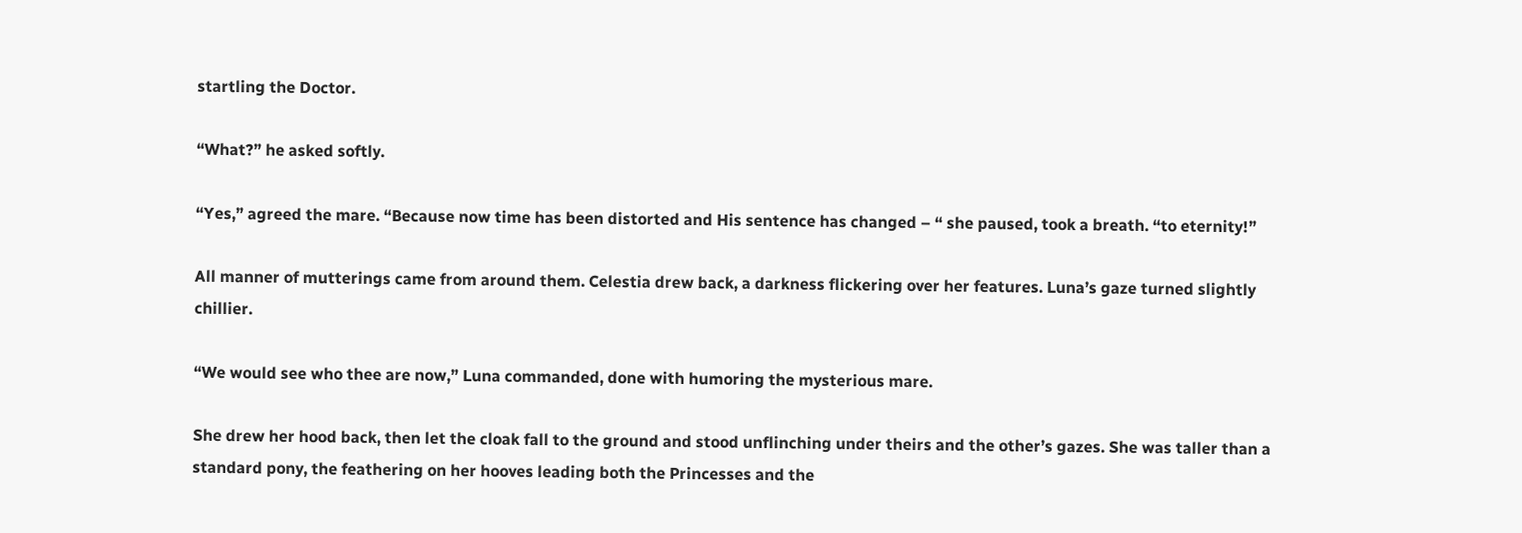startling the Doctor.

“What?” he asked softly.

“Yes,” agreed the mare. “Because now time has been distorted and His sentence has changed – “ she paused, took a breath. “to eternity!”

All manner of mutterings came from around them. Celestia drew back, a darkness flickering over her features. Luna’s gaze turned slightly chillier.

“We would see who thee are now,” Luna commanded, done with humoring the mysterious mare.

She drew her hood back, then let the cloak fall to the ground and stood unflinching under theirs and the other’s gazes. She was taller than a standard pony, the feathering on her hooves leading both the Princesses and the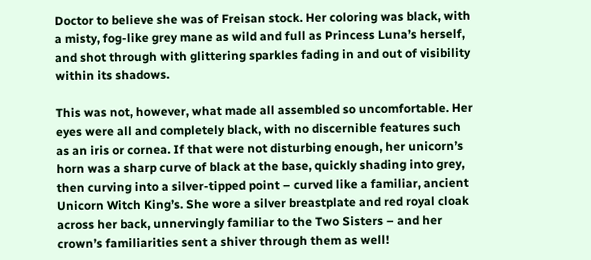Doctor to believe she was of Freisan stock. Her coloring was black, with a misty, fog-like grey mane as wild and full as Princess Luna’s herself, and shot through with glittering sparkles fading in and out of visibility within its shadows.

This was not, however, what made all assembled so uncomfortable. Her eyes were all and completely black, with no discernible features such as an iris or cornea. If that were not disturbing enough, her unicorn’s horn was a sharp curve of black at the base, quickly shading into grey, then curving into a silver-tipped point – curved like a familiar, ancient Unicorn Witch King’s. She wore a silver breastplate and red royal cloak across her back, unnervingly familiar to the Two Sisters – and her crown’s familiarities sent a shiver through them as well!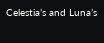Celestia’s and Luna’s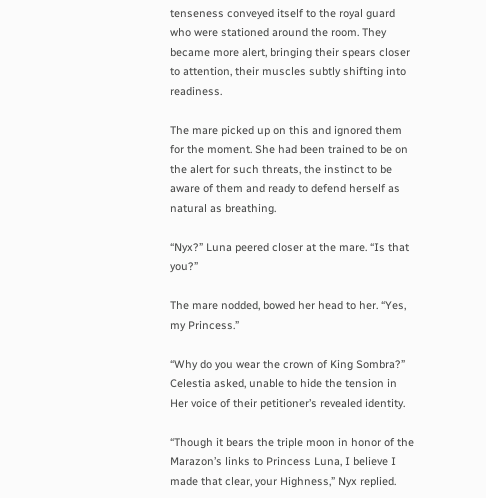tenseness conveyed itself to the royal guard who were stationed around the room. They became more alert, bringing their spears closer to attention, their muscles subtly shifting into readiness.

The mare picked up on this and ignored them for the moment. She had been trained to be on the alert for such threats, the instinct to be aware of them and ready to defend herself as natural as breathing.

“Nyx?” Luna peered closer at the mare. “Is that you?”

The mare nodded, bowed her head to her. “Yes, my Princess.”

“Why do you wear the crown of King Sombra?” Celestia asked, unable to hide the tension in Her voice of their petitioner’s revealed identity.

“Though it bears the triple moon in honor of the Marazon’s links to Princess Luna, I believe I made that clear, your Highness,” Nyx replied.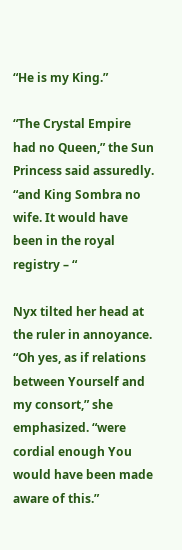“He is my King.”

“The Crystal Empire had no Queen,” the Sun Princess said assuredly. “and King Sombra no wife. It would have been in the royal registry – “

Nyx tilted her head at the ruler in annoyance. “Oh yes, as if relations between Yourself and my consort,” she emphasized. “were cordial enough You would have been made aware of this.”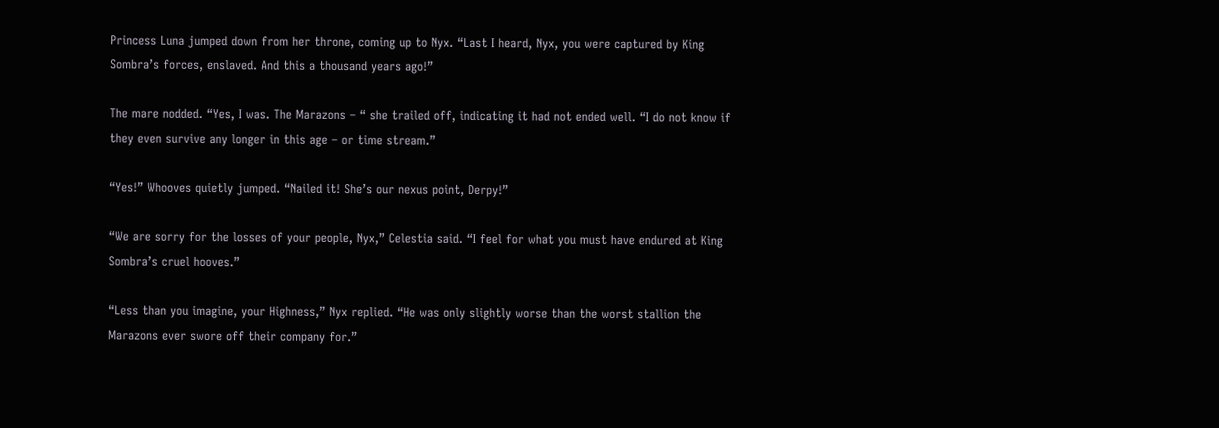Princess Luna jumped down from her throne, coming up to Nyx. “Last I heard, Nyx, you were captured by King Sombra’s forces, enslaved. And this a thousand years ago!”

The mare nodded. “Yes, I was. The Marazons – “ she trailed off, indicating it had not ended well. “I do not know if they even survive any longer in this age – or time stream.”

“Yes!” Whooves quietly jumped. “Nailed it! She’s our nexus point, Derpy!”

“We are sorry for the losses of your people, Nyx,” Celestia said. “I feel for what you must have endured at King Sombra’s cruel hooves.”

“Less than you imagine, your Highness,” Nyx replied. “He was only slightly worse than the worst stallion the Marazons ever swore off their company for.”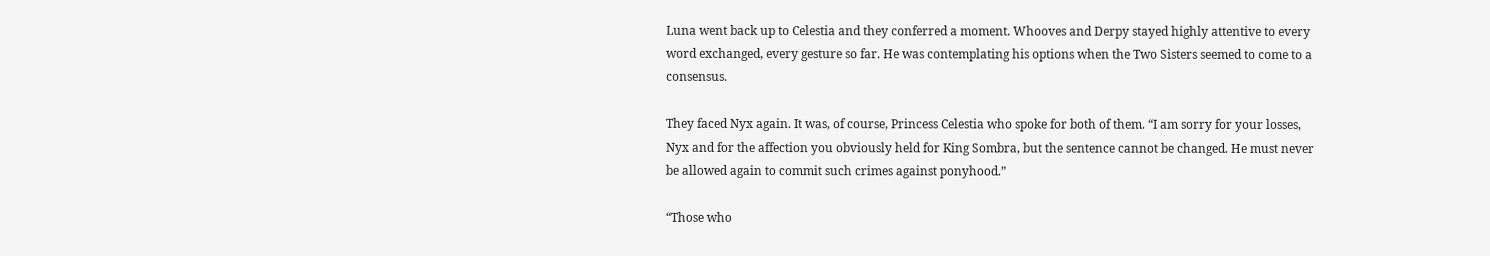Luna went back up to Celestia and they conferred a moment. Whooves and Derpy stayed highly attentive to every word exchanged, every gesture so far. He was contemplating his options when the Two Sisters seemed to come to a consensus.

They faced Nyx again. It was, of course, Princess Celestia who spoke for both of them. “I am sorry for your losses, Nyx and for the affection you obviously held for King Sombra, but the sentence cannot be changed. He must never be allowed again to commit such crimes against ponyhood.”

“Those who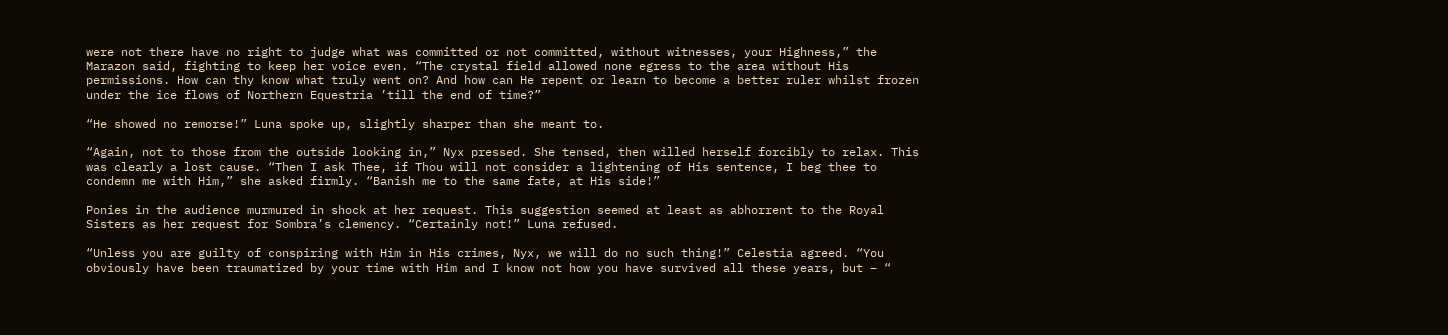were not there have no right to judge what was committed or not committed, without witnesses, your Highness,” the Marazon said, fighting to keep her voice even. “The crystal field allowed none egress to the area without His permissions. How can thy know what truly went on? And how can He repent or learn to become a better ruler whilst frozen under the ice flows of Northern Equestria ’till the end of time?”

“He showed no remorse!” Luna spoke up, slightly sharper than she meant to.

“Again, not to those from the outside looking in,” Nyx pressed. She tensed, then willed herself forcibly to relax. This was clearly a lost cause. “Then I ask Thee, if Thou will not consider a lightening of His sentence, I beg thee to condemn me with Him,” she asked firmly. “Banish me to the same fate, at His side!”

Ponies in the audience murmured in shock at her request. This suggestion seemed at least as abhorrent to the Royal Sisters as her request for Sombra’s clemency. “Certainly not!” Luna refused.

“Unless you are guilty of conspiring with Him in His crimes, Nyx, we will do no such thing!” Celestia agreed. “You obviously have been traumatized by your time with Him and I know not how you have survived all these years, but – “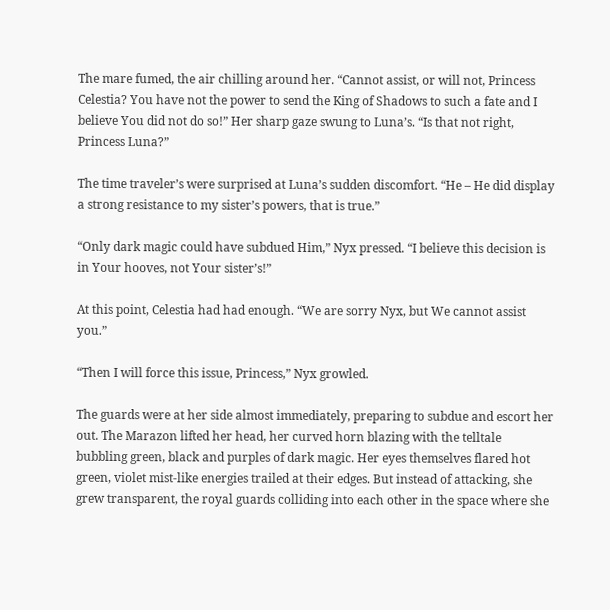The mare fumed, the air chilling around her. “Cannot assist, or will not, Princess Celestia? You have not the power to send the King of Shadows to such a fate and I believe You did not do so!” Her sharp gaze swung to Luna’s. “Is that not right, Princess Luna?”

The time traveler’s were surprised at Luna’s sudden discomfort. “He – He did display a strong resistance to my sister’s powers, that is true.”

“Only dark magic could have subdued Him,” Nyx pressed. “I believe this decision is in Your hooves, not Your sister’s!”

At this point, Celestia had had enough. “We are sorry Nyx, but We cannot assist you.”

“Then I will force this issue, Princess,” Nyx growled.

The guards were at her side almost immediately, preparing to subdue and escort her out. The Marazon lifted her head, her curved horn blazing with the telltale bubbling green, black and purples of dark magic. Her eyes themselves flared hot green, violet mist-like energies trailed at their edges. But instead of attacking, she grew transparent, the royal guards colliding into each other in the space where she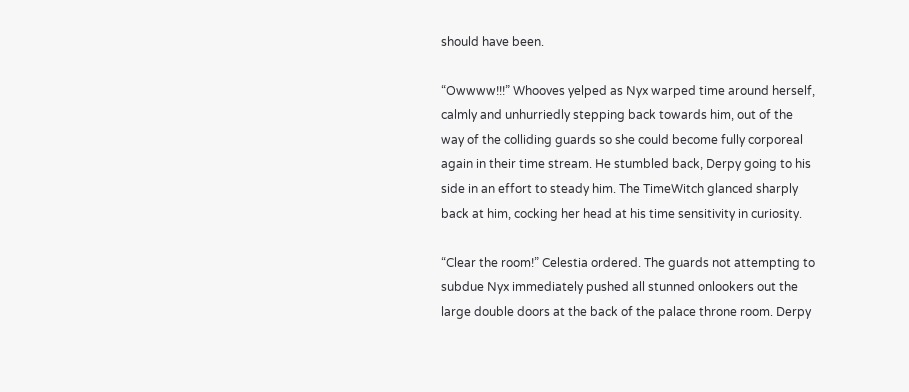should have been.

“Owwww!!!” Whooves yelped as Nyx warped time around herself, calmly and unhurriedly stepping back towards him, out of the way of the colliding guards so she could become fully corporeal again in their time stream. He stumbled back, Derpy going to his side in an effort to steady him. The TimeWitch glanced sharply back at him, cocking her head at his time sensitivity in curiosity.

“Clear the room!” Celestia ordered. The guards not attempting to subdue Nyx immediately pushed all stunned onlookers out the large double doors at the back of the palace throne room. Derpy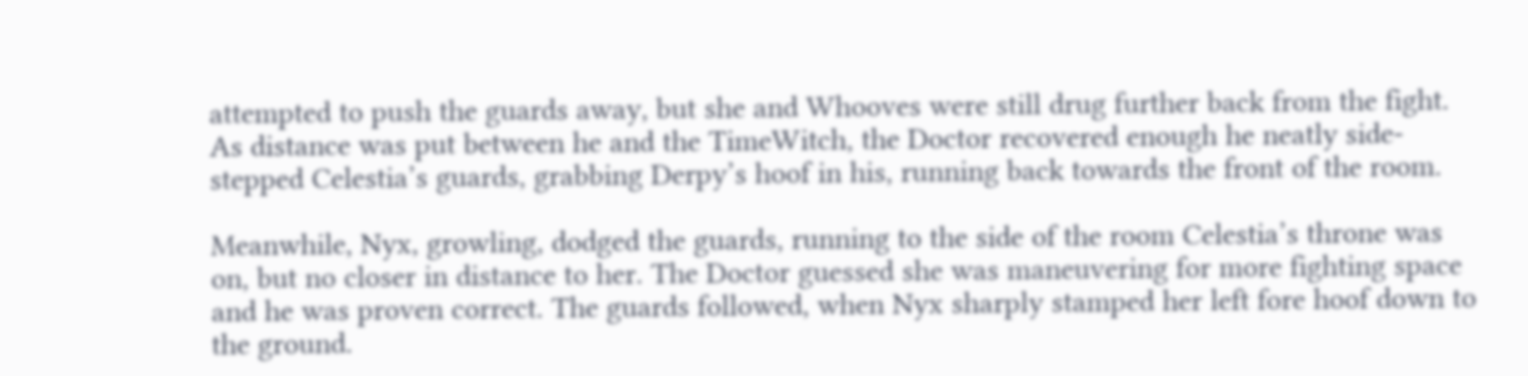attempted to push the guards away, but she and Whooves were still drug further back from the fight. As distance was put between he and the TimeWitch, the Doctor recovered enough he neatly side-stepped Celestia’s guards, grabbing Derpy’s hoof in his, running back towards the front of the room.

Meanwhile, Nyx, growling, dodged the guards, running to the side of the room Celestia’s throne was on, but no closer in distance to her. The Doctor guessed she was maneuvering for more fighting space and he was proven correct. The guards followed, when Nyx sharply stamped her left fore hoof down to the ground.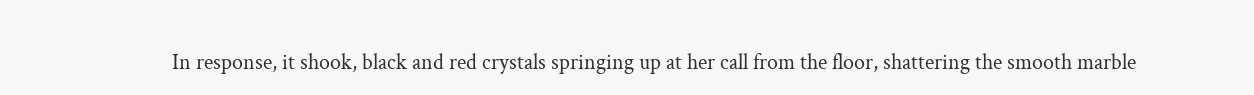In response, it shook, black and red crystals springing up at her call from the floor, shattering the smooth marble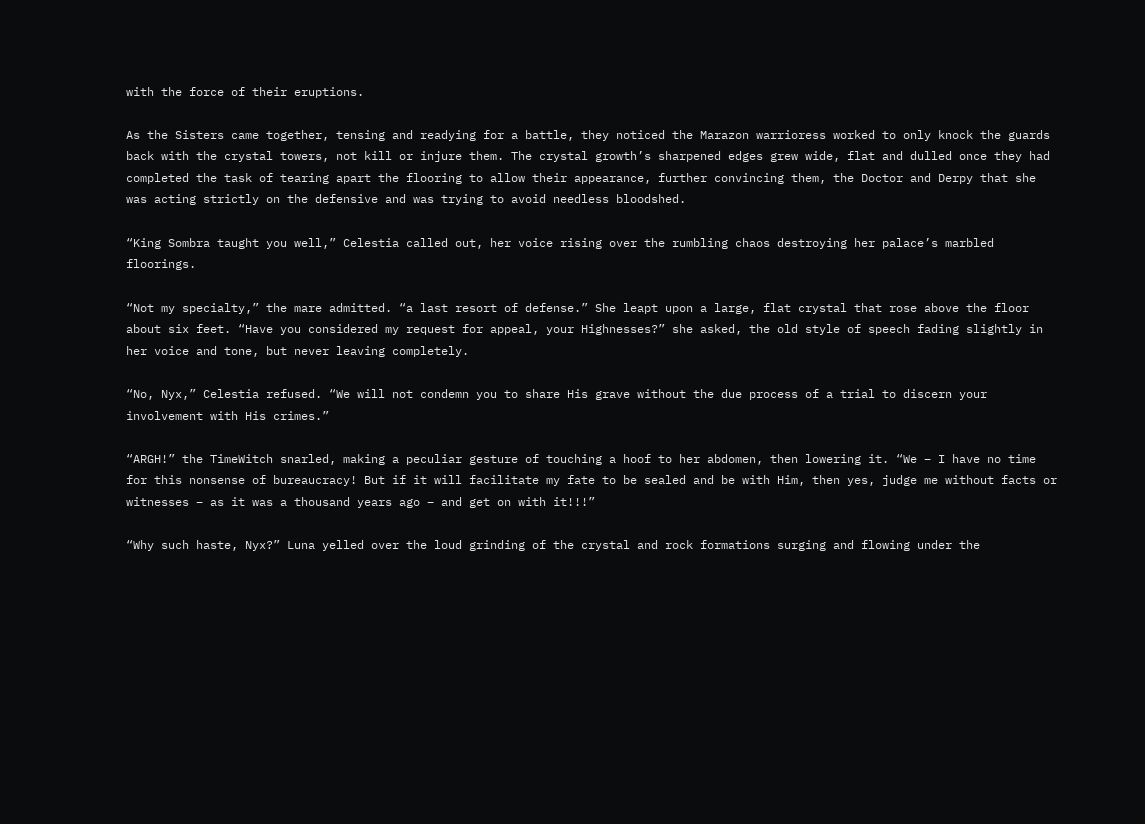with the force of their eruptions.

As the Sisters came together, tensing and readying for a battle, they noticed the Marazon warrioress worked to only knock the guards back with the crystal towers, not kill or injure them. The crystal growth’s sharpened edges grew wide, flat and dulled once they had completed the task of tearing apart the flooring to allow their appearance, further convincing them, the Doctor and Derpy that she was acting strictly on the defensive and was trying to avoid needless bloodshed.

“King Sombra taught you well,” Celestia called out, her voice rising over the rumbling chaos destroying her palace’s marbled floorings.

“Not my specialty,” the mare admitted. “a last resort of defense.” She leapt upon a large, flat crystal that rose above the floor about six feet. “Have you considered my request for appeal, your Highnesses?” she asked, the old style of speech fading slightly in her voice and tone, but never leaving completely.

“No, Nyx,” Celestia refused. “We will not condemn you to share His grave without the due process of a trial to discern your involvement with His crimes.”

“ARGH!” the TimeWitch snarled, making a peculiar gesture of touching a hoof to her abdomen, then lowering it. “We – I have no time for this nonsense of bureaucracy! But if it will facilitate my fate to be sealed and be with Him, then yes, judge me without facts or witnesses – as it was a thousand years ago – and get on with it!!!”

“Why such haste, Nyx?” Luna yelled over the loud grinding of the crystal and rock formations surging and flowing under the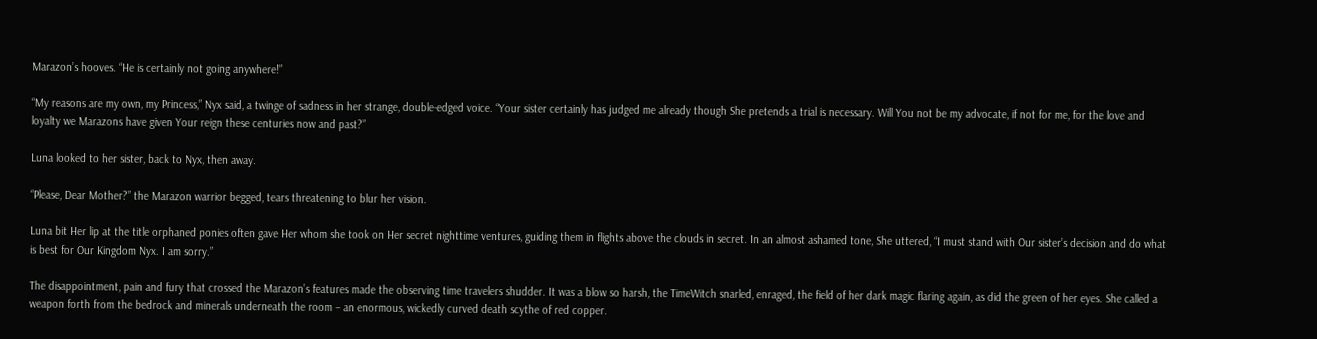Marazon’s hooves. “He is certainly not going anywhere!”

“My reasons are my own, my Princess,” Nyx said, a twinge of sadness in her strange, double-edged voice. “Your sister certainly has judged me already though She pretends a trial is necessary. Will You not be my advocate, if not for me, for the love and loyalty we Marazons have given Your reign these centuries now and past?”

Luna looked to her sister, back to Nyx, then away.

“Please, Dear Mother?” the Marazon warrior begged, tears threatening to blur her vision.

Luna bit Her lip at the title orphaned ponies often gave Her whom she took on Her secret nighttime ventures, guiding them in flights above the clouds in secret. In an almost ashamed tone, She uttered, “I must stand with Our sister’s decision and do what is best for Our Kingdom Nyx. I am sorry.”

The disappointment, pain and fury that crossed the Marazon’s features made the observing time travelers shudder. It was a blow so harsh, the TimeWitch snarled, enraged, the field of her dark magic flaring again, as did the green of her eyes. She called a weapon forth from the bedrock and minerals underneath the room – an enormous, wickedly curved death scythe of red copper.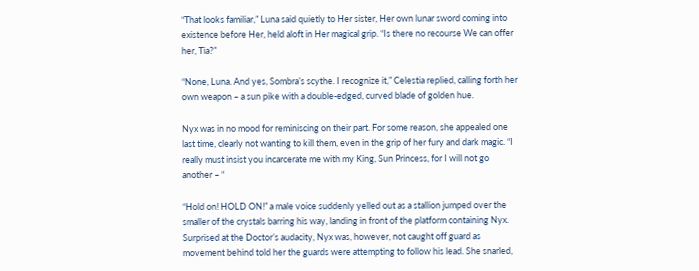“That looks familiar,” Luna said quietly to Her sister, Her own lunar sword coming into existence before Her, held aloft in Her magical grip. “Is there no recourse We can offer her, Tia?”

“None, Luna. And yes, Sombra’s scythe. I recognize it,” Celestia replied, calling forth her own weapon – a sun pike with a double-edged, curved blade of golden hue.

Nyx was in no mood for reminiscing on their part. For some reason, she appealed one last time, clearly not wanting to kill them, even in the grip of her fury and dark magic. “I really must insist you incarcerate me with my King, Sun Princess, for I will not go another – “

“Hold on! HOLD ON!” a male voice suddenly yelled out as a stallion jumped over the smaller of the crystals barring his way, landing in front of the platform containing Nyx. Surprised at the Doctor’s audacity, Nyx was, however, not caught off guard as movement behind told her the guards were attempting to follow his lead. She snarled,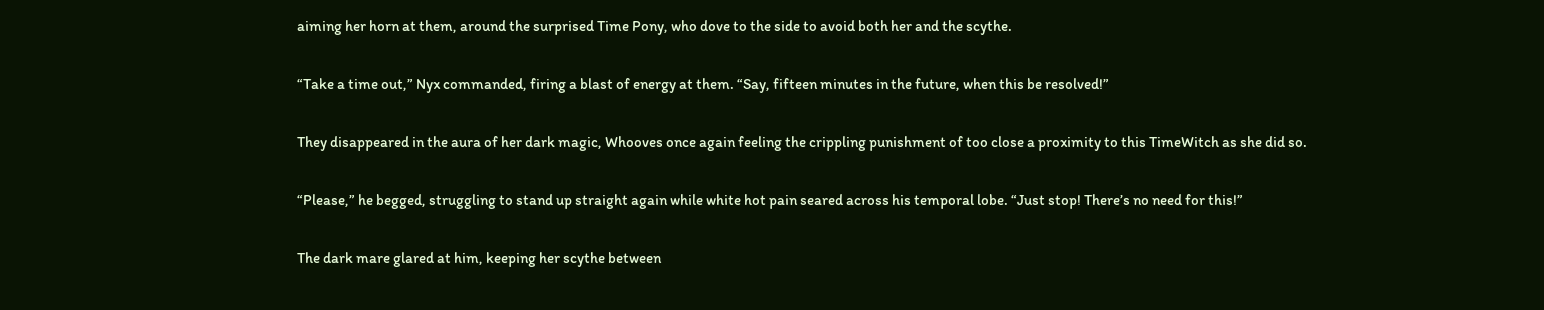aiming her horn at them, around the surprised Time Pony, who dove to the side to avoid both her and the scythe.

“Take a time out,” Nyx commanded, firing a blast of energy at them. “Say, fifteen minutes in the future, when this be resolved!”

They disappeared in the aura of her dark magic, Whooves once again feeling the crippling punishment of too close a proximity to this TimeWitch as she did so.

“Please,” he begged, struggling to stand up straight again while white hot pain seared across his temporal lobe. “Just stop! There’s no need for this!”

The dark mare glared at him, keeping her scythe between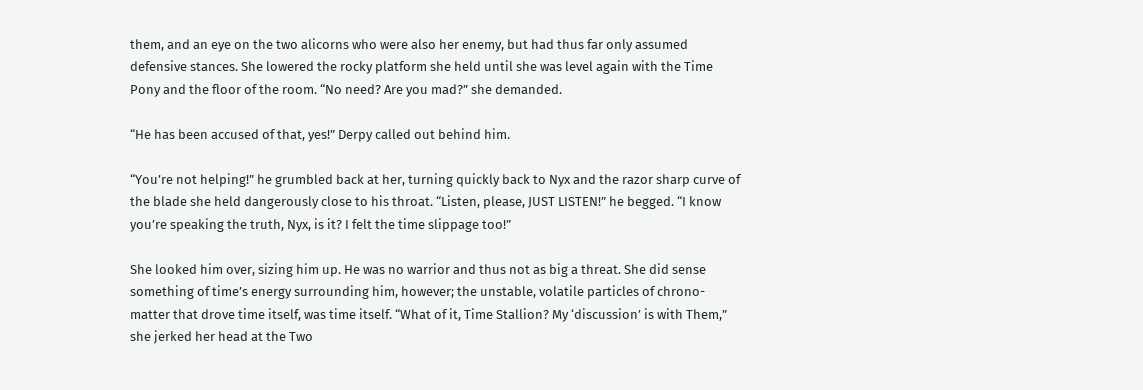them, and an eye on the two alicorns who were also her enemy, but had thus far only assumed defensive stances. She lowered the rocky platform she held until she was level again with the Time Pony and the floor of the room. “No need? Are you mad?” she demanded.

“He has been accused of that, yes!” Derpy called out behind him.

“You’re not helping!” he grumbled back at her, turning quickly back to Nyx and the razor sharp curve of the blade she held dangerously close to his throat. “Listen, please, JUST LISTEN!” he begged. “I know you’re speaking the truth, Nyx, is it? I felt the time slippage too!”

She looked him over, sizing him up. He was no warrior and thus not as big a threat. She did sense something of time’s energy surrounding him, however; the unstable, volatile particles of chrono-matter that drove time itself, was time itself. “What of it, Time Stallion? My ‘discussion’ is with Them,” she jerked her head at the Two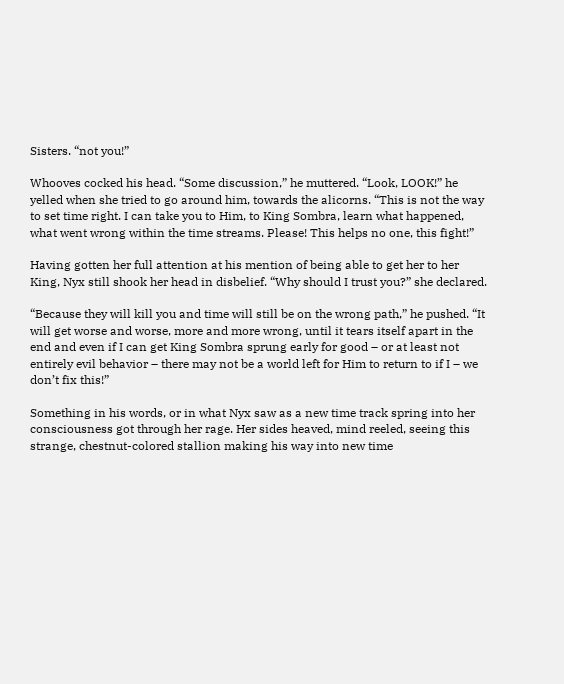Sisters. “not you!”

Whooves cocked his head. “Some discussion,” he muttered. “Look, LOOK!” he yelled when she tried to go around him, towards the alicorns. “This is not the way to set time right. I can take you to Him, to King Sombra, learn what happened, what went wrong within the time streams. Please! This helps no one, this fight!”

Having gotten her full attention at his mention of being able to get her to her King, Nyx still shook her head in disbelief. “Why should I trust you?” she declared.

“Because they will kill you and time will still be on the wrong path,” he pushed. “It will get worse and worse, more and more wrong, until it tears itself apart in the end and even if I can get King Sombra sprung early for good – or at least not entirely evil behavior – there may not be a world left for Him to return to if I – we don’t fix this!”

Something in his words, or in what Nyx saw as a new time track spring into her consciousness got through her rage. Her sides heaved, mind reeled, seeing this strange, chestnut-colored stallion making his way into new time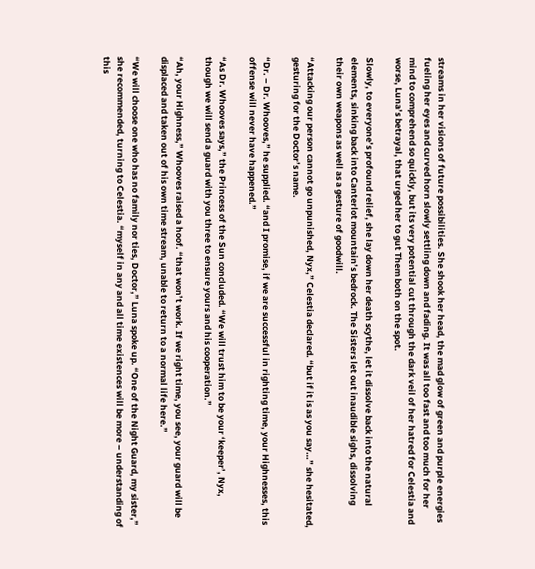streams in her visions of future possibilities. She shook her head, the mad glow of green and purple energies fueling her eyes and curved horn slowly settling down and fading. It was all too fast and too much for her mind to comprehend so quickly, but its very potential cut through the dark veil of her hatred for Celestia and worse, Luna’s betrayal, that urged her to gut Them both on the spot.

Slowly, to everyone’s profound relief, she lay down her death scythe, let it dissolve back into the natural elements, sinking back into Canterlot mountain’s bedrock. The Sisters let out inaudible sighs, dissolving their own weapons as well as a gesture of goodwill.

“Attacking our person cannot go unpunished, Nyx,” Celestia declared. “but if it is as you say…” she hesitated, gesturing for the Doctor’s name.

“Dr. – Dr. Whooves,” he supplied. “and I promise, if we are successful in righting time, your Highnesses, this offense will never have happened.”

“As Dr. Whooves says,” the Princess of the Sun concluded. “We will trust him to be your ‘keeper’, Nyx, though we will send a guard with you three to ensure yours and his cooperation.”

“Ah, your Highness,” Whooves raised a hoof. “that won’t work. If we right time, you see, your guard will be displaced and taken out of his own time stream, unable to return to a normal life here.”

“We will choose one who has no family nor ties, Doctor,” Luna spoke up. “One of the Night Guard, my sister,” she recommended, turning to Celestia. “myself in any and all time existences will be more – understanding of this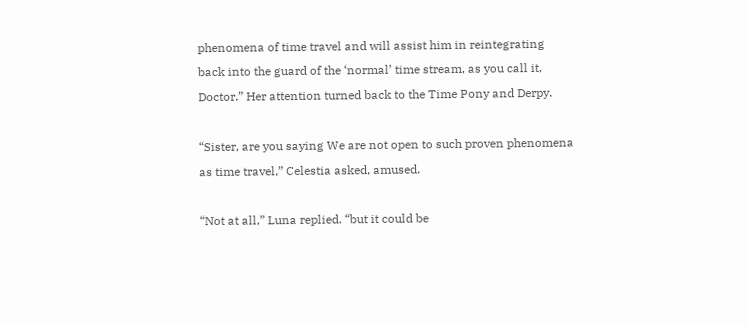phenomena of time travel and will assist him in reintegrating back into the guard of the ‘normal’ time stream, as you call it, Doctor.” Her attention turned back to the Time Pony and Derpy.

“Sister, are you saying We are not open to such proven phenomena as time travel,” Celestia asked, amused.

“Not at all,” Luna replied. “but it could be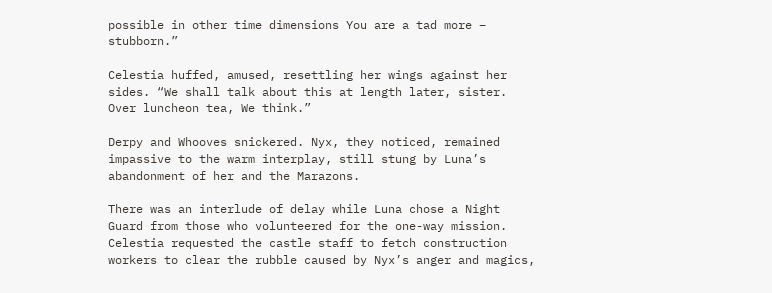possible in other time dimensions You are a tad more – stubborn.”

Celestia huffed, amused, resettling her wings against her sides. “We shall talk about this at length later, sister. Over luncheon tea, We think.”

Derpy and Whooves snickered. Nyx, they noticed, remained impassive to the warm interplay, still stung by Luna’s abandonment of her and the Marazons.

There was an interlude of delay while Luna chose a Night Guard from those who volunteered for the one-way mission. Celestia requested the castle staff to fetch construction workers to clear the rubble caused by Nyx’s anger and magics,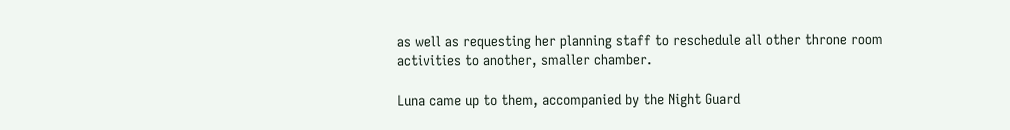as well as requesting her planning staff to reschedule all other throne room activities to another, smaller chamber.

Luna came up to them, accompanied by the Night Guard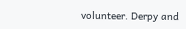volunteer. Derpy and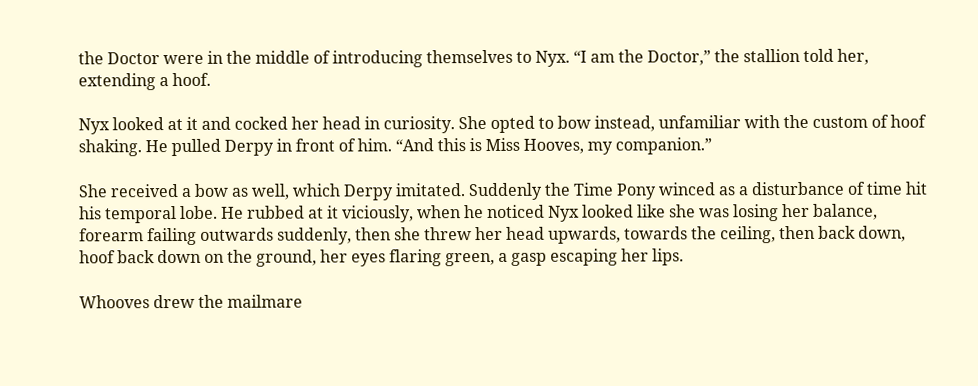the Doctor were in the middle of introducing themselves to Nyx. “I am the Doctor,” the stallion told her, extending a hoof.

Nyx looked at it and cocked her head in curiosity. She opted to bow instead, unfamiliar with the custom of hoof shaking. He pulled Derpy in front of him. “And this is Miss Hooves, my companion.”

She received a bow as well, which Derpy imitated. Suddenly the Time Pony winced as a disturbance of time hit his temporal lobe. He rubbed at it viciously, when he noticed Nyx looked like she was losing her balance, forearm failing outwards suddenly, then she threw her head upwards, towards the ceiling, then back down, hoof back down on the ground, her eyes flaring green, a gasp escaping her lips.

Whooves drew the mailmare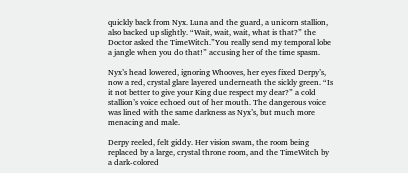quickly back from Nyx. Luna and the guard, a unicorn stallion, also backed up slightly. “Wait, wait, wait, what is that?” the Doctor asked the TimeWitch.”You really send my temporal lobe a jangle when you do that!” accusing her of the time spasm.

Nyx’s head lowered, ignoring Whooves, her eyes fixed Derpy’s, now a red, crystal glare layered underneath the sickly green. “Is it not better to give your King due respect my dear?” a cold stallion’s voice echoed out of her mouth. The dangerous voice was lined with the same darkness as Nyx’s, but much more menacing and male.

Derpy reeled, felt giddy. Her vision swam, the room being replaced by a large, crystal throne room, and the TimeWitch by a dark-colored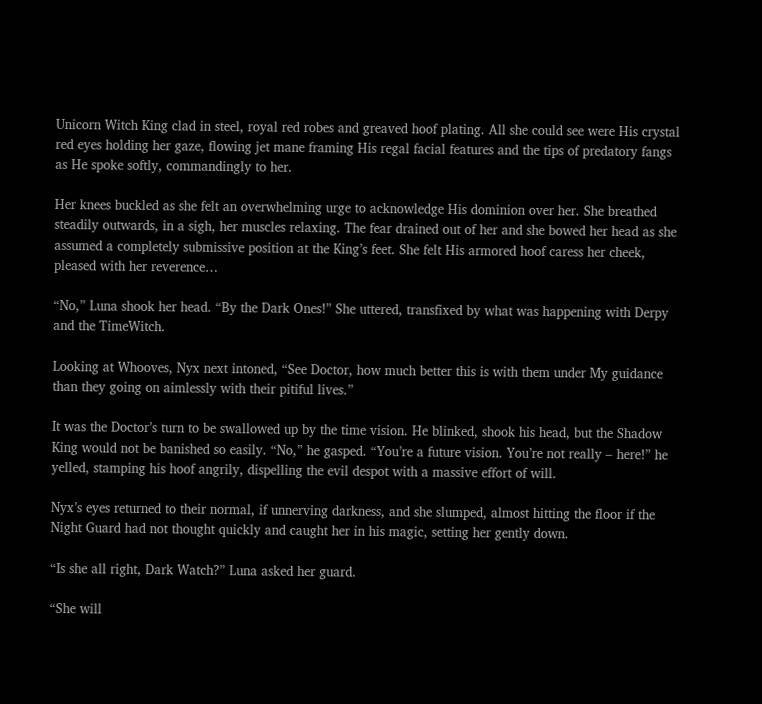Unicorn Witch King clad in steel, royal red robes and greaved hoof plating. All she could see were His crystal red eyes holding her gaze, flowing jet mane framing His regal facial features and the tips of predatory fangs as He spoke softly, commandingly to her.

Her knees buckled as she felt an overwhelming urge to acknowledge His dominion over her. She breathed steadily outwards, in a sigh, her muscles relaxing. The fear drained out of her and she bowed her head as she assumed a completely submissive position at the King’s feet. She felt His armored hoof caress her cheek, pleased with her reverence…

“No,” Luna shook her head. “By the Dark Ones!” She uttered, transfixed by what was happening with Derpy and the TimeWitch.

Looking at Whooves, Nyx next intoned, “See Doctor, how much better this is with them under My guidance than they going on aimlessly with their pitiful lives.”

It was the Doctor’s turn to be swallowed up by the time vision. He blinked, shook his head, but the Shadow King would not be banished so easily. “No,” he gasped. “You’re a future vision. You’re not really – here!” he yelled, stamping his hoof angrily, dispelling the evil despot with a massive effort of will.

Nyx’s eyes returned to their normal, if unnerving darkness, and she slumped, almost hitting the floor if the Night Guard had not thought quickly and caught her in his magic, setting her gently down.

“Is she all right, Dark Watch?” Luna asked her guard.

“She will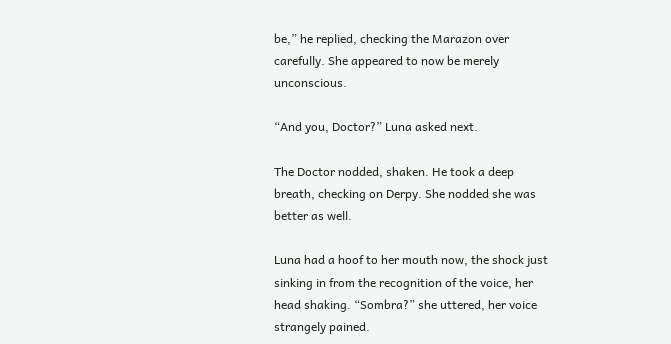be,” he replied, checking the Marazon over carefully. She appeared to now be merely unconscious.

“And you, Doctor?” Luna asked next.

The Doctor nodded, shaken. He took a deep breath, checking on Derpy. She nodded she was better as well.

Luna had a hoof to her mouth now, the shock just sinking in from the recognition of the voice, her head shaking. “Sombra?” she uttered, her voice strangely pained.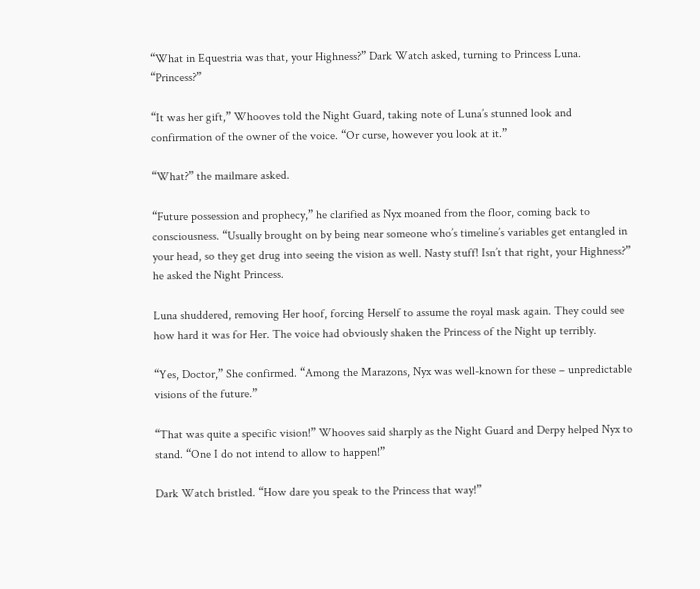“What in Equestria was that, your Highness?” Dark Watch asked, turning to Princess Luna. “Princess?”

“It was her gift,” Whooves told the Night Guard, taking note of Luna’s stunned look and confirmation of the owner of the voice. “Or curse, however you look at it.”

“What?” the mailmare asked.

“Future possession and prophecy,” he clarified as Nyx moaned from the floor, coming back to consciousness. “Usually brought on by being near someone who’s timeline’s variables get entangled in your head, so they get drug into seeing the vision as well. Nasty stuff! Isn’t that right, your Highness?” he asked the Night Princess.

Luna shuddered, removing Her hoof, forcing Herself to assume the royal mask again. They could see how hard it was for Her. The voice had obviously shaken the Princess of the Night up terribly.

“Yes, Doctor,” She confirmed. “Among the Marazons, Nyx was well-known for these – unpredictable visions of the future.”

“That was quite a specific vision!” Whooves said sharply as the Night Guard and Derpy helped Nyx to stand. “One I do not intend to allow to happen!”

Dark Watch bristled. “How dare you speak to the Princess that way!”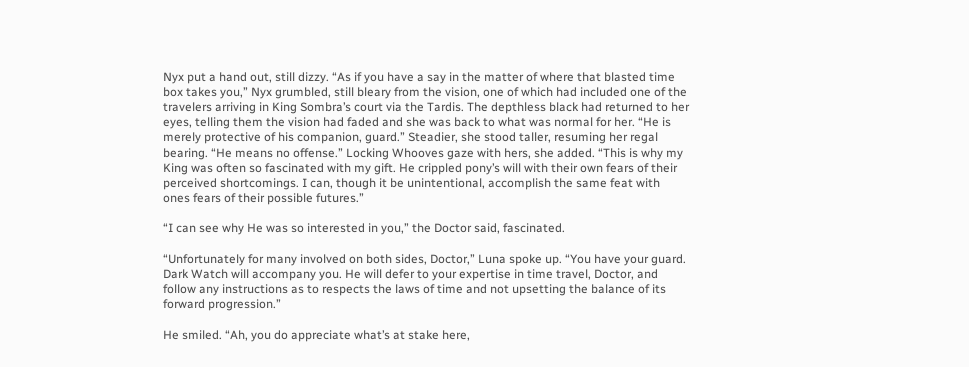Nyx put a hand out, still dizzy. “As if you have a say in the matter of where that blasted time box takes you,” Nyx grumbled, still bleary from the vision, one of which had included one of the travelers arriving in King Sombra’s court via the Tardis. The depthless black had returned to her eyes, telling them the vision had faded and she was back to what was normal for her. “He is merely protective of his companion, guard.” Steadier, she stood taller, resuming her regal bearing. “He means no offense.” Locking Whooves gaze with hers, she added. “This is why my King was often so fascinated with my gift. He crippled pony’s will with their own fears of their perceived shortcomings. I can, though it be unintentional, accomplish the same feat with ones fears of their possible futures.”

“I can see why He was so interested in you,” the Doctor said, fascinated.

“Unfortunately for many involved on both sides, Doctor,” Luna spoke up. “You have your guard. Dark Watch will accompany you. He will defer to your expertise in time travel, Doctor, and follow any instructions as to respects the laws of time and not upsetting the balance of its forward progression.”

He smiled. “Ah, you do appreciate what’s at stake here,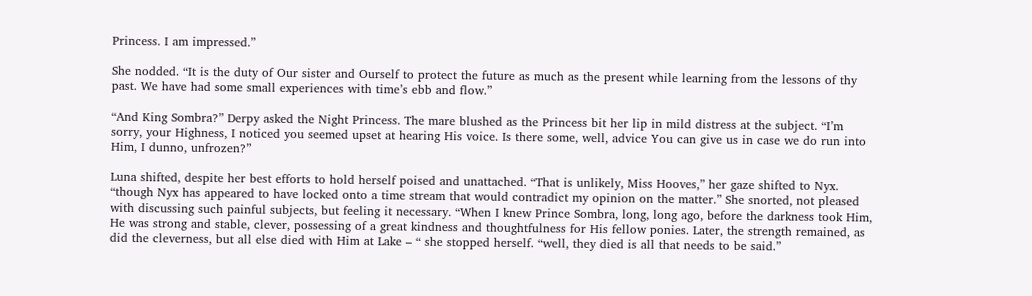Princess. I am impressed.”

She nodded. “It is the duty of Our sister and Ourself to protect the future as much as the present while learning from the lessons of thy past. We have had some small experiences with time’s ebb and flow.”

“And King Sombra?” Derpy asked the Night Princess. The mare blushed as the Princess bit her lip in mild distress at the subject. “I’m sorry, your Highness, I noticed you seemed upset at hearing His voice. Is there some, well, advice You can give us in case we do run into Him, I dunno, unfrozen?”

Luna shifted, despite her best efforts to hold herself poised and unattached. “That is unlikely, Miss Hooves,” her gaze shifted to Nyx. “though Nyx has appeared to have locked onto a time stream that would contradict my opinion on the matter.” She snorted, not pleased with discussing such painful subjects, but feeling it necessary. “When I knew Prince Sombra, long, long ago, before the darkness took Him, He was strong and stable, clever, possessing of a great kindness and thoughtfulness for His fellow ponies. Later, the strength remained, as did the cleverness, but all else died with Him at Lake – “ she stopped herself. “well, they died is all that needs to be said.”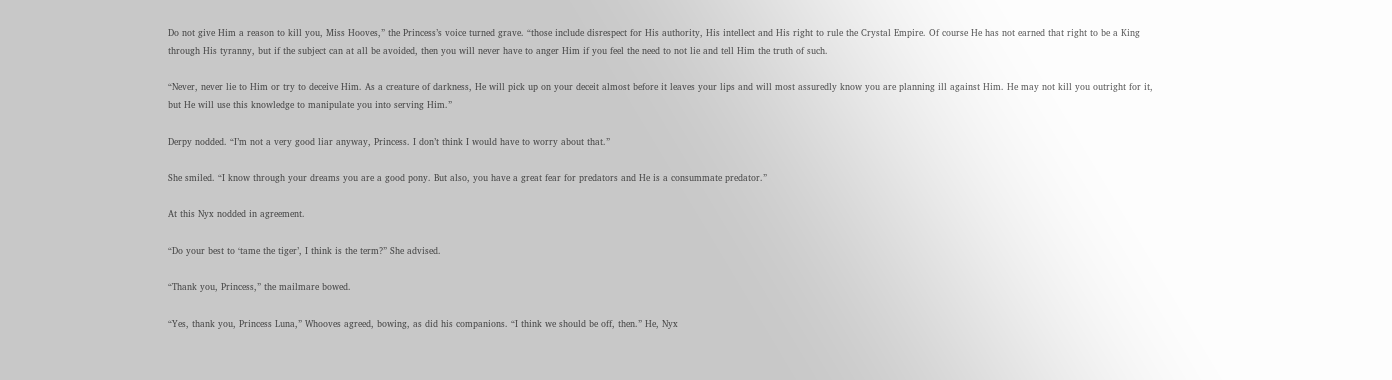Do not give Him a reason to kill you, Miss Hooves,” the Princess’s voice turned grave. “those include disrespect for His authority, His intellect and His right to rule the Crystal Empire. Of course He has not earned that right to be a King through His tyranny, but if the subject can at all be avoided, then you will never have to anger Him if you feel the need to not lie and tell Him the truth of such.

“Never, never lie to Him or try to deceive Him. As a creature of darkness, He will pick up on your deceit almost before it leaves your lips and will most assuredly know you are planning ill against Him. He may not kill you outright for it, but He will use this knowledge to manipulate you into serving Him.”

Derpy nodded. “I’m not a very good liar anyway, Princess. I don’t think I would have to worry about that.”

She smiled. “I know through your dreams you are a good pony. But also, you have a great fear for predators and He is a consummate predator.”

At this Nyx nodded in agreement.

“Do your best to ‘tame the tiger’, I think is the term?” She advised.

“Thank you, Princess,” the mailmare bowed.

“Yes, thank you, Princess Luna,” Whooves agreed, bowing, as did his companions. “I think we should be off, then.” He, Nyx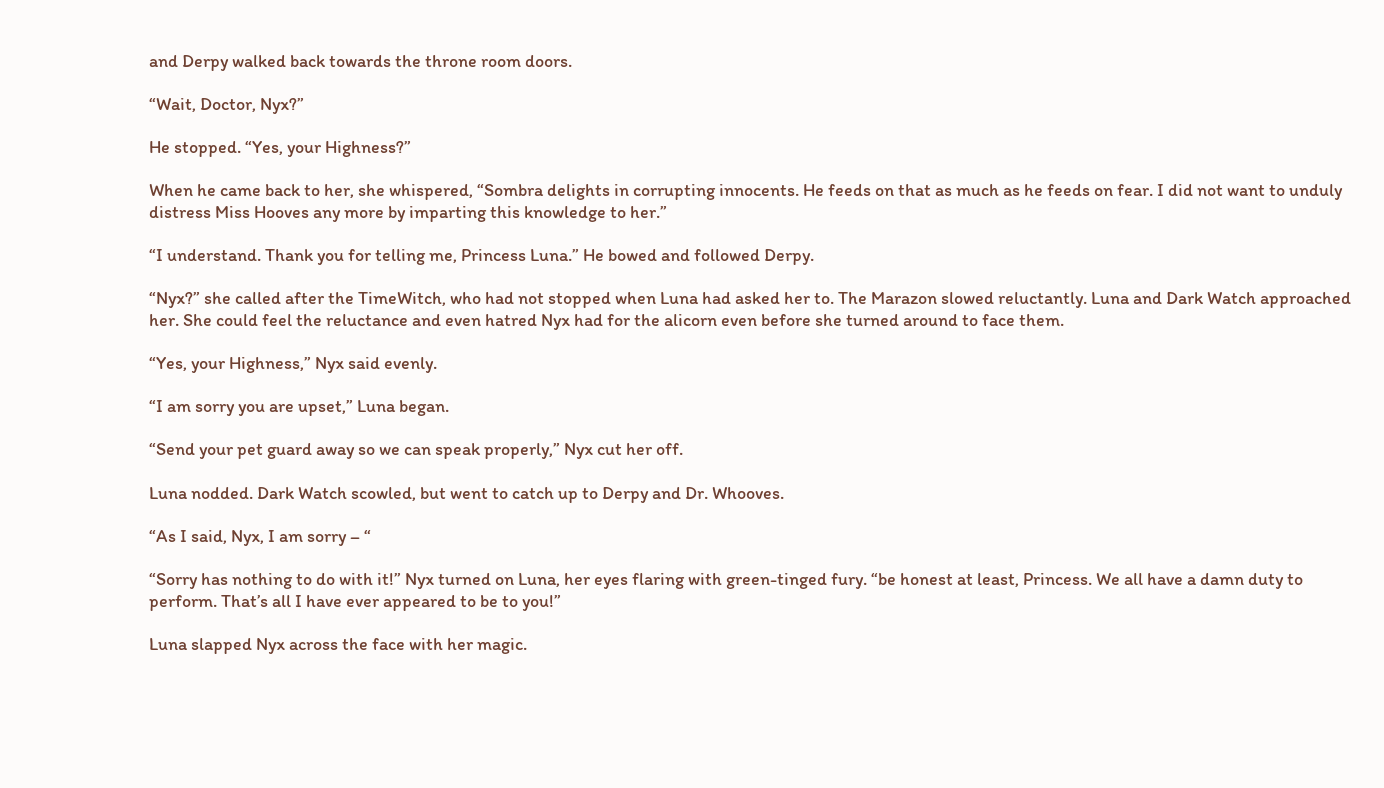and Derpy walked back towards the throne room doors.

“Wait, Doctor, Nyx?”

He stopped. “Yes, your Highness?”

When he came back to her, she whispered, “Sombra delights in corrupting innocents. He feeds on that as much as he feeds on fear. I did not want to unduly distress Miss Hooves any more by imparting this knowledge to her.”

“I understand. Thank you for telling me, Princess Luna.” He bowed and followed Derpy.

“Nyx?” she called after the TimeWitch, who had not stopped when Luna had asked her to. The Marazon slowed reluctantly. Luna and Dark Watch approached her. She could feel the reluctance and even hatred Nyx had for the alicorn even before she turned around to face them.

“Yes, your Highness,” Nyx said evenly.

“I am sorry you are upset,” Luna began.

“Send your pet guard away so we can speak properly,” Nyx cut her off.

Luna nodded. Dark Watch scowled, but went to catch up to Derpy and Dr. Whooves.

“As I said, Nyx, I am sorry – “

“Sorry has nothing to do with it!” Nyx turned on Luna, her eyes flaring with green-tinged fury. “be honest at least, Princess. We all have a damn duty to perform. That’s all I have ever appeared to be to you!”

Luna slapped Nyx across the face with her magic.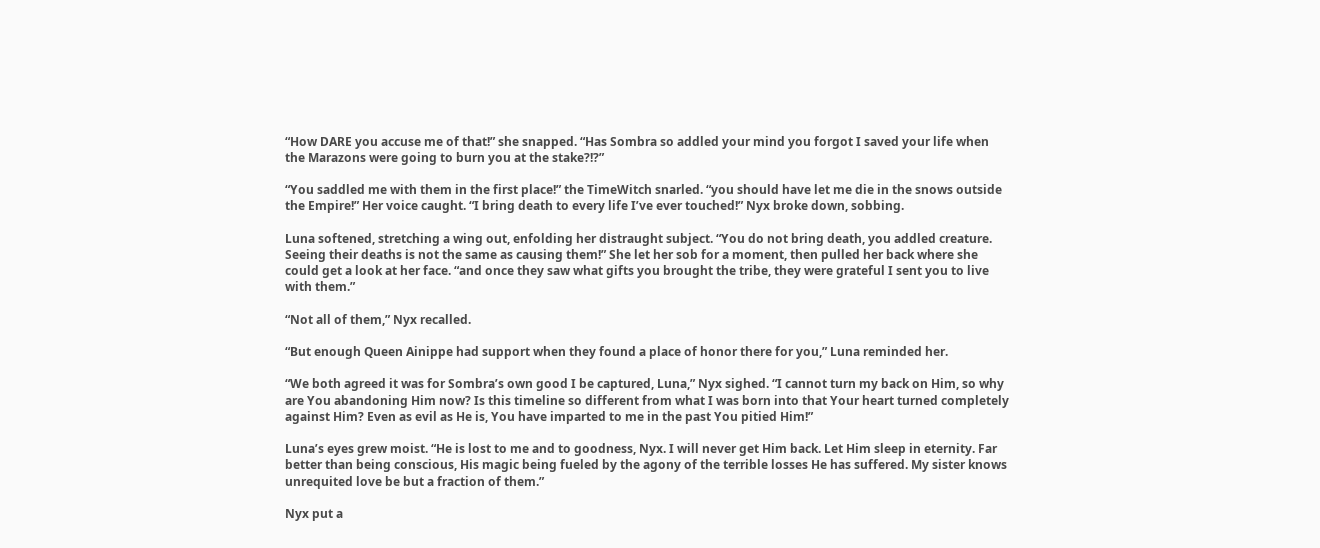“How DARE you accuse me of that!” she snapped. “Has Sombra so addled your mind you forgot I saved your life when the Marazons were going to burn you at the stake?!?”

“You saddled me with them in the first place!” the TimeWitch snarled. “you should have let me die in the snows outside the Empire!” Her voice caught. “I bring death to every life I’ve ever touched!” Nyx broke down, sobbing.

Luna softened, stretching a wing out, enfolding her distraught subject. “You do not bring death, you addled creature. Seeing their deaths is not the same as causing them!” She let her sob for a moment, then pulled her back where she could get a look at her face. “and once they saw what gifts you brought the tribe, they were grateful I sent you to live with them.”

“Not all of them,” Nyx recalled.

“But enough Queen Ainippe had support when they found a place of honor there for you,” Luna reminded her.

“We both agreed it was for Sombra’s own good I be captured, Luna,” Nyx sighed. “I cannot turn my back on Him, so why are You abandoning Him now? Is this timeline so different from what I was born into that Your heart turned completely against Him? Even as evil as He is, You have imparted to me in the past You pitied Him!”

Luna’s eyes grew moist. “He is lost to me and to goodness, Nyx. I will never get Him back. Let Him sleep in eternity. Far better than being conscious, His magic being fueled by the agony of the terrible losses He has suffered. My sister knows unrequited love be but a fraction of them.”

Nyx put a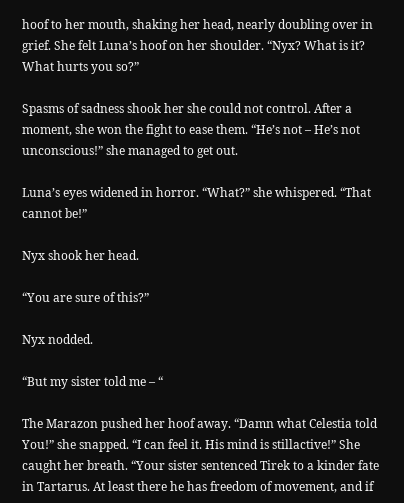hoof to her mouth, shaking her head, nearly doubling over in grief. She felt Luna’s hoof on her shoulder. “Nyx? What is it? What hurts you so?”

Spasms of sadness shook her she could not control. After a moment, she won the fight to ease them. “He’s not – He’s not unconscious!” she managed to get out.

Luna’s eyes widened in horror. “What?” she whispered. “That cannot be!”

Nyx shook her head.

“You are sure of this?”

Nyx nodded.

“But my sister told me – “

The Marazon pushed her hoof away. “Damn what Celestia told You!” she snapped. “I can feel it. His mind is stillactive!” She caught her breath. “Your sister sentenced Tirek to a kinder fate in Tartarus. At least there he has freedom of movement, and if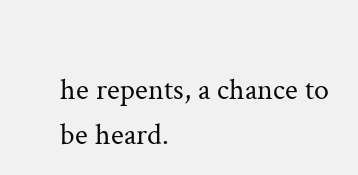he repents, a chance to be heard.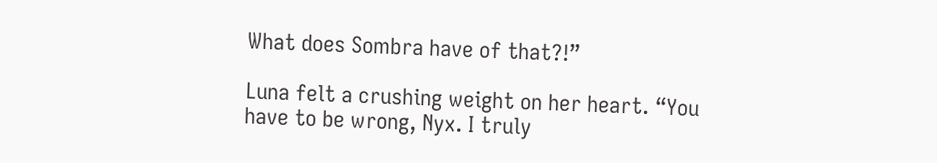What does Sombra have of that?!”

Luna felt a crushing weight on her heart. “You have to be wrong, Nyx. I truly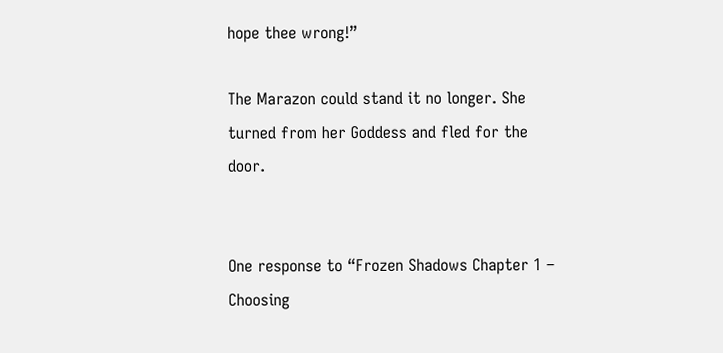hope thee wrong!”

The Marazon could stand it no longer. She turned from her Goddess and fled for the door.


One response to “Frozen Shadows Chapter 1 – Choosing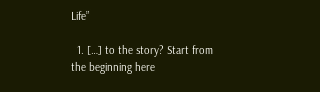Life”

  1. […] to the story? Start from the beginning here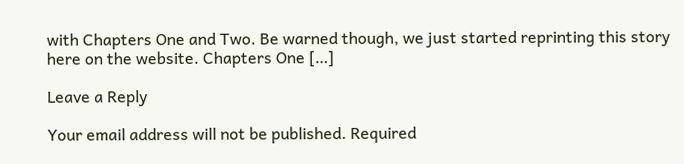with Chapters One and Two. Be warned though, we just started reprinting this story here on the website. Chapters One […]

Leave a Reply

Your email address will not be published. Required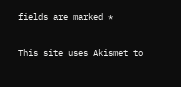fields are marked *

This site uses Akismet to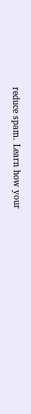reduce spam. Learn how your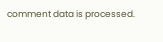comment data is processed.